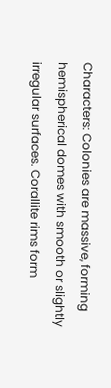Characters: Colonies are massive, forming hemispherical domes with smooth or slightly irregular surfaces. Corallite rims form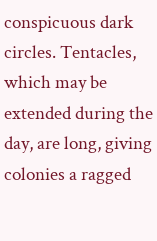conspicuous dark circles. Tentacles, which may be extended during the day, are long, giving colonies a ragged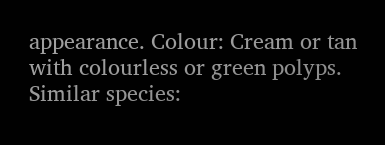appearance. Colour: Cream or tan with colourless or green polyps. Similar species: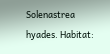Solenastrea hyades. Habitat: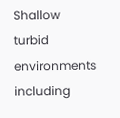Shallow turbid environments including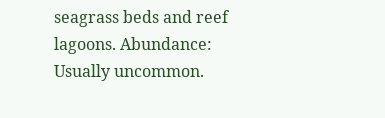seagrass beds and reef lagoons. Abundance: Usually uncommon.